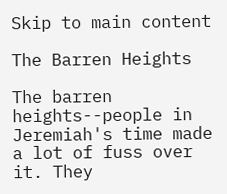Skip to main content

The Barren Heights

The barren heights--people in Jeremiah's time made a lot of fuss over it. They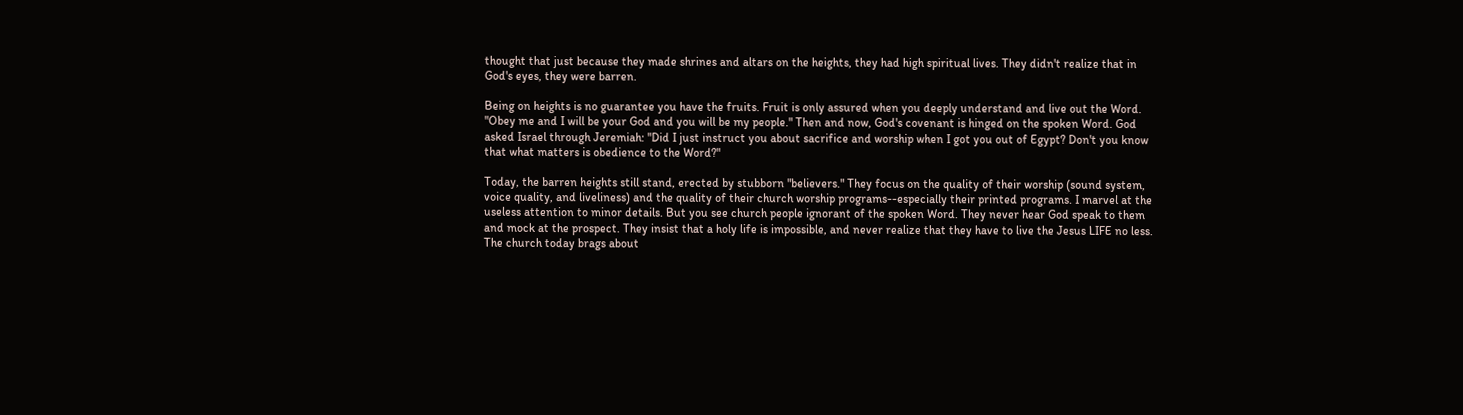thought that just because they made shrines and altars on the heights, they had high spiritual lives. They didn't realize that in God's eyes, they were barren.

Being on heights is no guarantee you have the fruits. Fruit is only assured when you deeply understand and live out the Word. "Obey me and I will be your God and you will be my people." Then and now, God's covenant is hinged on the spoken Word. God asked Israel through Jeremiah: "Did I just instruct you about sacrifice and worship when I got you out of Egypt? Don't you know that what matters is obedience to the Word?"

Today, the barren heights still stand, erected by stubborn "believers." They focus on the quality of their worship (sound system, voice quality, and liveliness) and the quality of their church worship programs--especially their printed programs. I marvel at the useless attention to minor details. But you see church people ignorant of the spoken Word. They never hear God speak to them and mock at the prospect. They insist that a holy life is impossible, and never realize that they have to live the Jesus LIFE no less.
The church today brags about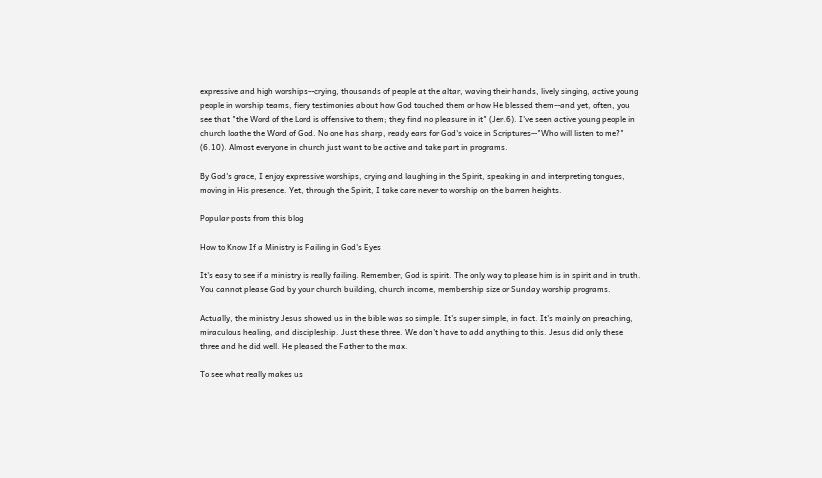expressive and high worships--crying, thousands of people at the altar, waving their hands, lively singing, active young people in worship teams, fiery testimonies about how God touched them or how He blessed them--and yet, often, you see that "the Word of the Lord is offensive to them; they find no pleasure in it" (Jer.6). I've seen active young people in church loathe the Word of God. No one has sharp, ready ears for God's voice in Scriptures--"Who will listen to me?" (6.10). Almost everyone in church just want to be active and take part in programs.

By God's grace, I enjoy expressive worships, crying and laughing in the Spirit, speaking in and interpreting tongues, moving in His presence. Yet, through the Spirit, I take care never to worship on the barren heights.

Popular posts from this blog

How to Know If a Ministry is Failing in God's Eyes

It's easy to see if a ministry is really failing. Remember, God is spirit. The only way to please him is in spirit and in truth. You cannot please God by your church building, church income, membership size or Sunday worship programs.

Actually, the ministry Jesus showed us in the bible was so simple. It's super simple, in fact. It's mainly on preaching, miraculous healing, and discipleship. Just these three. We don't have to add anything to this. Jesus did only these three and he did well. He pleased the Father to the max.

To see what really makes us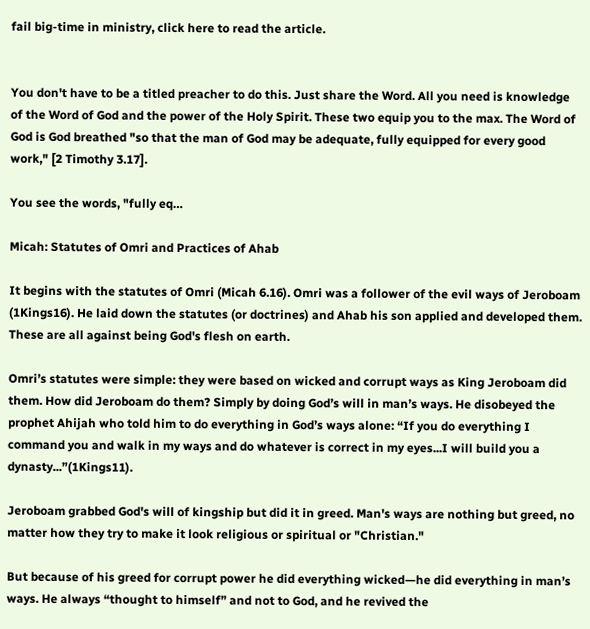fail big-time in ministry, click here to read the article.


You don't have to be a titled preacher to do this. Just share the Word. All you need is knowledge of the Word of God and the power of the Holy Spirit. These two equip you to the max. The Word of God is God breathed "so that the man of God may be adequate, fully equipped for every good work," [2 Timothy 3.17].

You see the words, "fully eq…

Micah: Statutes of Omri and Practices of Ahab

It begins with the statutes of Omri (Micah 6.16). Omri was a follower of the evil ways of Jeroboam (1Kings16). He laid down the statutes (or doctrines) and Ahab his son applied and developed them. These are all against being God's flesh on earth.

Omri’s statutes were simple: they were based on wicked and corrupt ways as King Jeroboam did them. How did Jeroboam do them? Simply by doing God’s will in man’s ways. He disobeyed the prophet Ahijah who told him to do everything in God’s ways alone: “If you do everything I command you and walk in my ways and do whatever is correct in my eyes...I will build you a dynasty...”(1Kings11).

Jeroboam grabbed God's will of kingship but did it in greed. Man's ways are nothing but greed, no matter how they try to make it look religious or spiritual or "Christian."

But because of his greed for corrupt power he did everything wicked—he did everything in man’s ways. He always “thought to himself” and not to God, and he revived the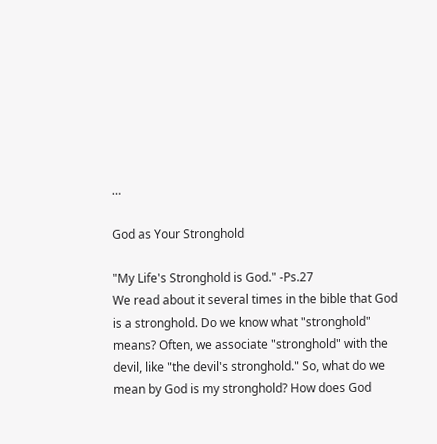…

God as Your Stronghold

"My Life's Stronghold is God." -Ps.27
We read about it several times in the bible that God is a stronghold. Do we know what "stronghold" means? Often, we associate "stronghold" with the devil, like "the devil's stronghold." So, what do we mean by God is my stronghold? How does God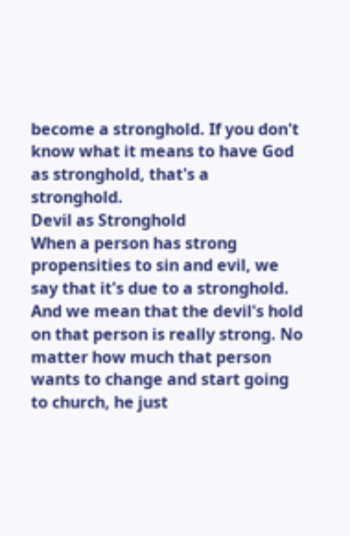become a stronghold. If you don't know what it means to have God as stronghold, that's a stronghold.
Devil as Stronghold
When a person has strong propensities to sin and evil, we say that it's due to a stronghold. And we mean that the devil's hold on that person is really strong. No matter how much that person wants to change and start going to church, he just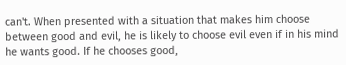can't. When presented with a situation that makes him choose between good and evil, he is likely to choose evil even if in his mind he wants good. If he chooses good,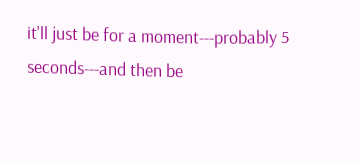it'll just be for a moment---probably 5 seconds---and then be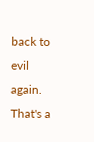back to evil again. That's a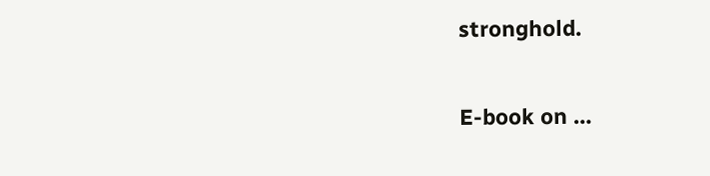stronghold.

E-book on …